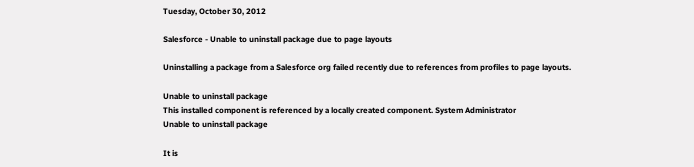Tuesday, October 30, 2012

Salesforce - Unable to uninstall package due to page layouts

Uninstalling a package from a Salesforce org failed recently due to references from profiles to page layouts.

Unable to uninstall package
This installed component is referenced by a locally created component. System Administrator
Unable to uninstall package

It is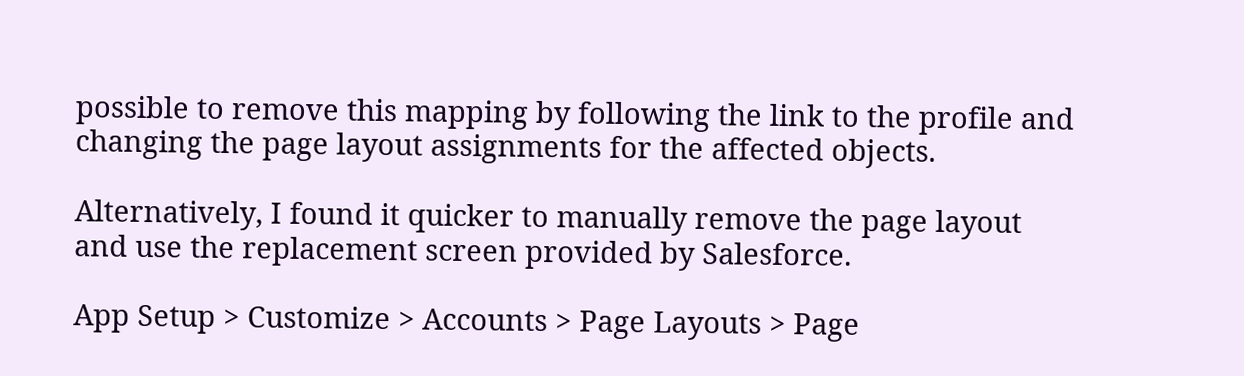possible to remove this mapping by following the link to the profile and changing the page layout assignments for the affected objects.

Alternatively, I found it quicker to manually remove the page layout and use the replacement screen provided by Salesforce.

App Setup > Customize > Accounts > Page Layouts > Page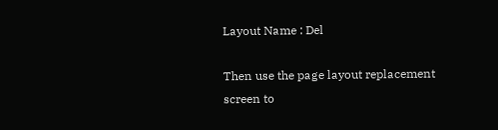Layout Name : Del

Then use the page layout replacement screen to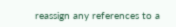reassign any references to a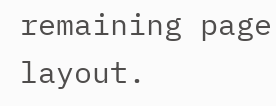remaining page layout.